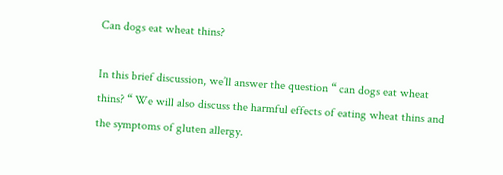Can dogs eat wheat thins?

In this brief discussion, we’ll answer the question “ can dogs eat wheat thins? “ We will also discuss the harmful effects of eating wheat thins and the symptoms of gluten allergy.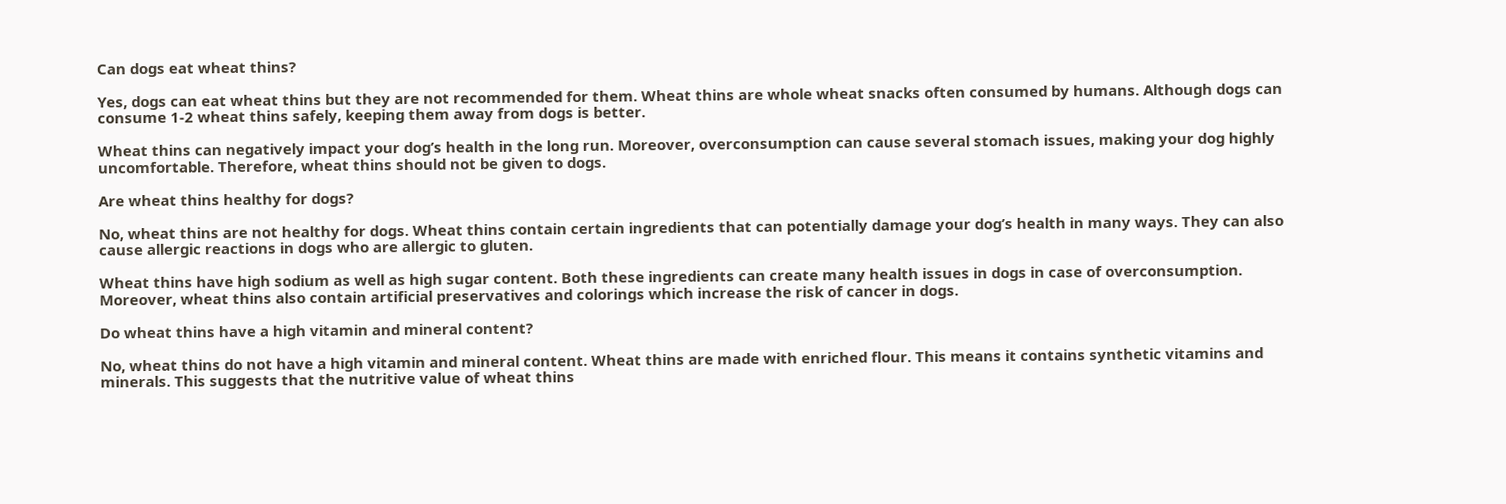Can dogs eat wheat thins?

Yes, dogs can eat wheat thins but they are not recommended for them. Wheat thins are whole wheat snacks often consumed by humans. Although dogs can consume 1-2 wheat thins safely, keeping them away from dogs is better.

Wheat thins can negatively impact your dog’s health in the long run. Moreover, overconsumption can cause several stomach issues, making your dog highly uncomfortable. Therefore, wheat thins should not be given to dogs.

Are wheat thins healthy for dogs?

No, wheat thins are not healthy for dogs. Wheat thins contain certain ingredients that can potentially damage your dog’s health in many ways. They can also cause allergic reactions in dogs who are allergic to gluten.

Wheat thins have high sodium as well as high sugar content. Both these ingredients can create many health issues in dogs in case of overconsumption. Moreover, wheat thins also contain artificial preservatives and colorings which increase the risk of cancer in dogs.

Do wheat thins have a high vitamin and mineral content?

No, wheat thins do not have a high vitamin and mineral content. Wheat thins are made with enriched flour. This means it contains synthetic vitamins and minerals. This suggests that the nutritive value of wheat thins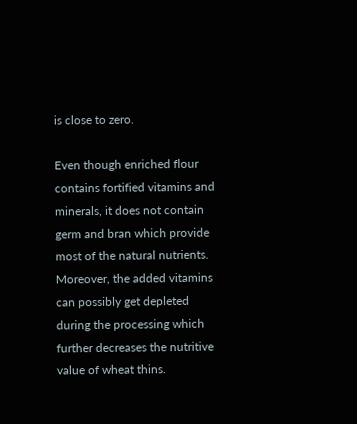is close to zero.

Even though enriched flour contains fortified vitamins and minerals, it does not contain germ and bran which provide most of the natural nutrients. Moreover, the added vitamins can possibly get depleted during the processing which further decreases the nutritive value of wheat thins.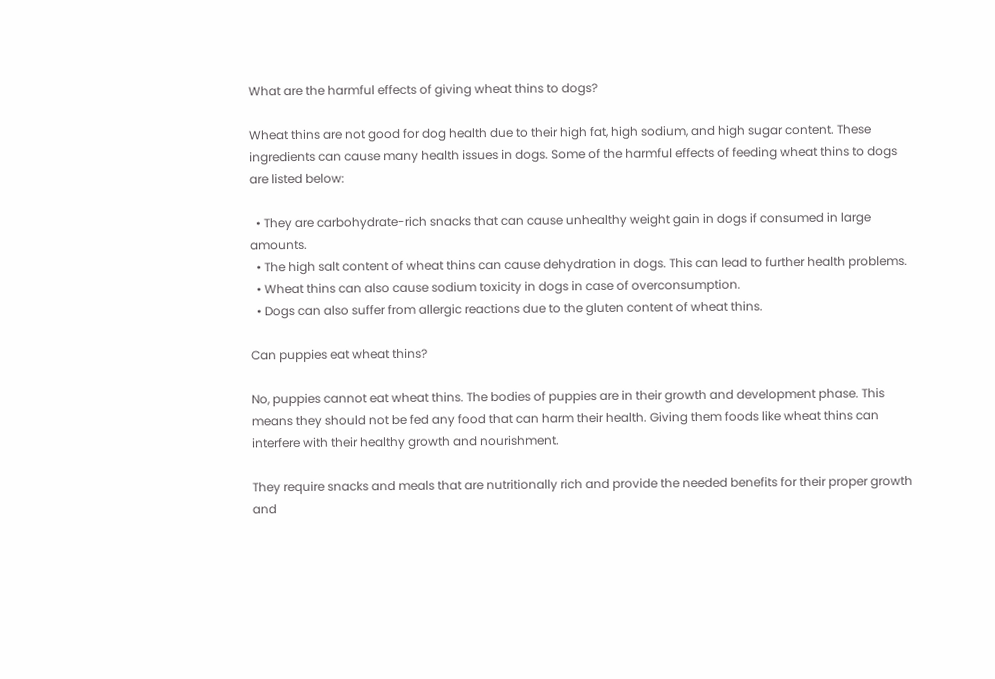What are the harmful effects of giving wheat thins to dogs?

Wheat thins are not good for dog health due to their high fat, high sodium, and high sugar content. These ingredients can cause many health issues in dogs. Some of the harmful effects of feeding wheat thins to dogs are listed below:

  • They are carbohydrate-rich snacks that can cause unhealthy weight gain in dogs if consumed in large amounts.
  • The high salt content of wheat thins can cause dehydration in dogs. This can lead to further health problems.
  • Wheat thins can also cause sodium toxicity in dogs in case of overconsumption.
  • Dogs can also suffer from allergic reactions due to the gluten content of wheat thins.

Can puppies eat wheat thins?

No, puppies cannot eat wheat thins. The bodies of puppies are in their growth and development phase. This means they should not be fed any food that can harm their health. Giving them foods like wheat thins can interfere with their healthy growth and nourishment.

They require snacks and meals that are nutritionally rich and provide the needed benefits for their proper growth and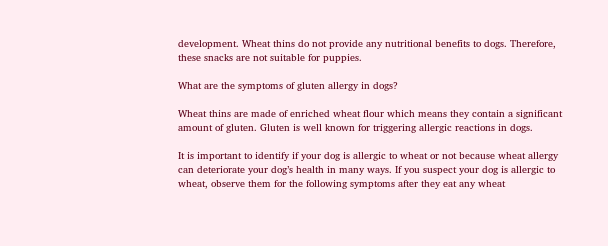development. Wheat thins do not provide any nutritional benefits to dogs. Therefore, these snacks are not suitable for puppies.

What are the symptoms of gluten allergy in dogs?

Wheat thins are made of enriched wheat flour which means they contain a significant amount of gluten. Gluten is well known for triggering allergic reactions in dogs.

It is important to identify if your dog is allergic to wheat or not because wheat allergy can deteriorate your dog’s health in many ways. If you suspect your dog is allergic to wheat, observe them for the following symptoms after they eat any wheat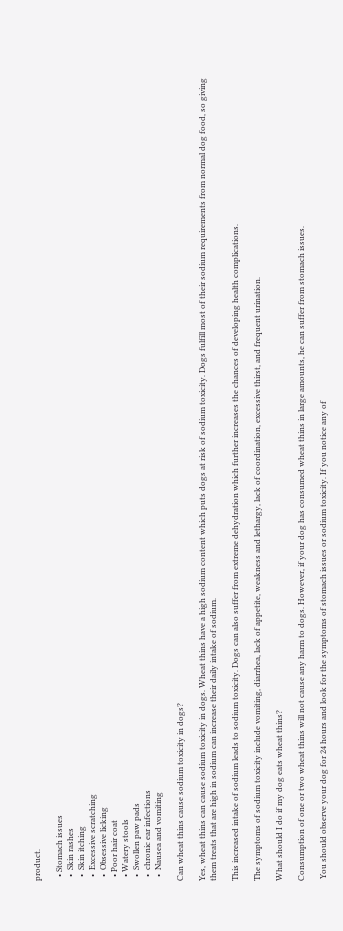product.

  • Stomach issues
  •  Skin rashes
  •  Skin itching
  •  Excessive scratching
  •  Obsessive licking
  • Poor hair coat
  • Watery stools
  •  Swollen paw pads
  •  chronic ear infections
  •  Nausea and vomiting

Can wheat thins cause sodium toxicity in dogs?

Yes, wheat thins can cause sodium toxicity in dogs. Wheat thins have a high sodium content which puts dogs at risk of sodium toxicity. Dogs fulfill most of their sodium requirements from normal dog food, so giving them treats that are high in sodium can increase their daily intake of sodium.

This increased intake of sodium leads to sodium toxicity. Dogs can also suffer from extreme dehydration which further increases the chances of developing health complications.

The symptoms of sodium toxicity include vomiting, diarrhea, lack of appetite, weakness and lethargy, lack of coordination, excessive thirst, and frequent urination.

What should I do if my dog eats wheat thins?

Consumption of one or two wheat thins will not cause any harm to dogs. However, if your dog has consumed wheat thins in large amounts, he can suffer from stomach issues.

 You should observe your dog for 24 hours and look for the symptoms of stomach issues or sodium toxicity. If you notice any of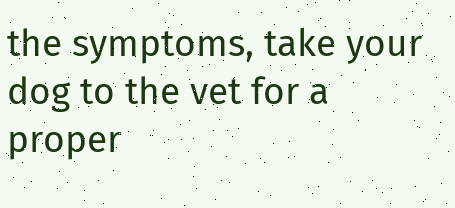the symptoms, take your dog to the vet for a proper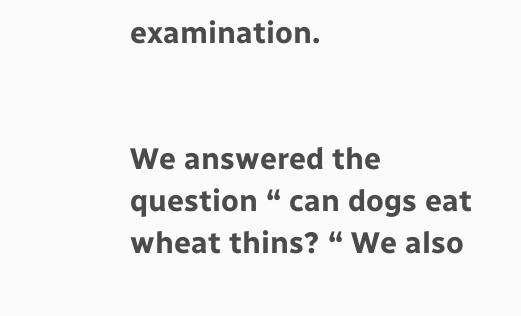examination.


We answered the question “ can dogs eat wheat thins? “ We also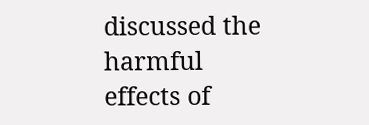discussed the harmful effects of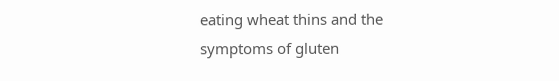eating wheat thins and the symptoms of gluten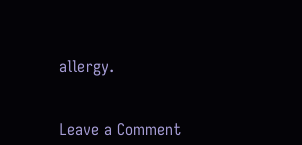allergy.


Leave a Comment